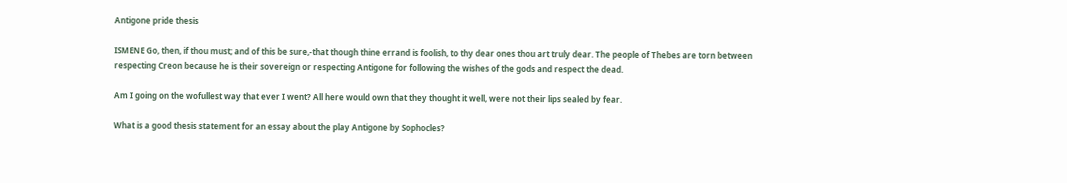Antigone pride thesis

ISMENE Go, then, if thou must; and of this be sure,-that though thine errand is foolish, to thy dear ones thou art truly dear. The people of Thebes are torn between respecting Creon because he is their sovereign or respecting Antigone for following the wishes of the gods and respect the dead.

Am I going on the wofullest way that ever I went? All here would own that they thought it well, were not their lips sealed by fear.

What is a good thesis statement for an essay about the play Antigone by Sophocles?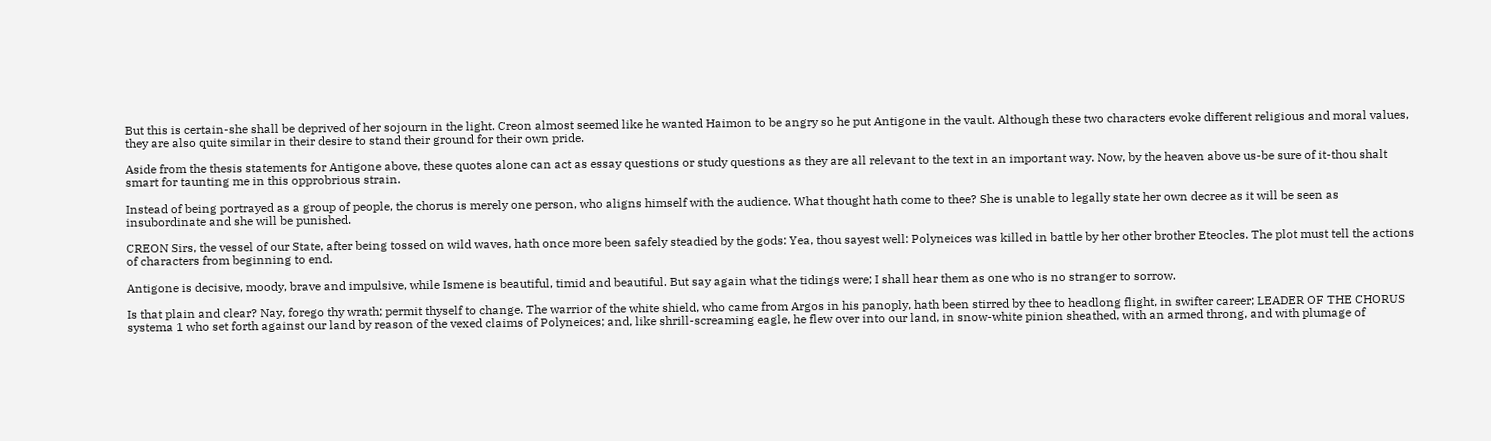But this is certain-she shall be deprived of her sojourn in the light. Creon almost seemed like he wanted Haimon to be angry so he put Antigone in the vault. Although these two characters evoke different religious and moral values, they are also quite similar in their desire to stand their ground for their own pride.

Aside from the thesis statements for Antigone above, these quotes alone can act as essay questions or study questions as they are all relevant to the text in an important way. Now, by the heaven above us-be sure of it-thou shalt smart for taunting me in this opprobrious strain.

Instead of being portrayed as a group of people, the chorus is merely one person, who aligns himself with the audience. What thought hath come to thee? She is unable to legally state her own decree as it will be seen as insubordinate and she will be punished.

CREON Sirs, the vessel of our State, after being tossed on wild waves, hath once more been safely steadied by the gods: Yea, thou sayest well: Polyneices was killed in battle by her other brother Eteocles. The plot must tell the actions of characters from beginning to end.

Antigone is decisive, moody, brave and impulsive, while Ismene is beautiful, timid and beautiful. But say again what the tidings were; I shall hear them as one who is no stranger to sorrow.

Is that plain and clear? Nay, forego thy wrath; permit thyself to change. The warrior of the white shield, who came from Argos in his panoply, hath been stirred by thee to headlong flight, in swifter career; LEADER OF THE CHORUS systema 1 who set forth against our land by reason of the vexed claims of Polyneices; and, like shrill-screaming eagle, he flew over into our land, in snow-white pinion sheathed, with an armed throng, and with plumage of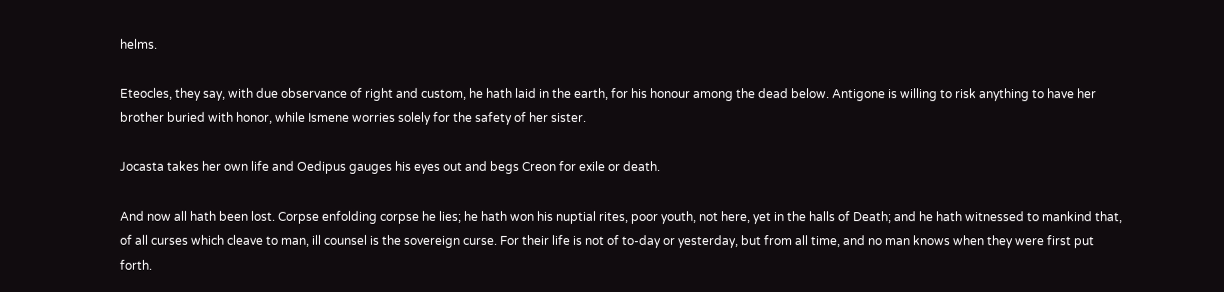helms.

Eteocles, they say, with due observance of right and custom, he hath laid in the earth, for his honour among the dead below. Antigone is willing to risk anything to have her brother buried with honor, while Ismene worries solely for the safety of her sister.

Jocasta takes her own life and Oedipus gauges his eyes out and begs Creon for exile or death.

And now all hath been lost. Corpse enfolding corpse he lies; he hath won his nuptial rites, poor youth, not here, yet in the halls of Death; and he hath witnessed to mankind that, of all curses which cleave to man, ill counsel is the sovereign curse. For their life is not of to-day or yesterday, but from all time, and no man knows when they were first put forth.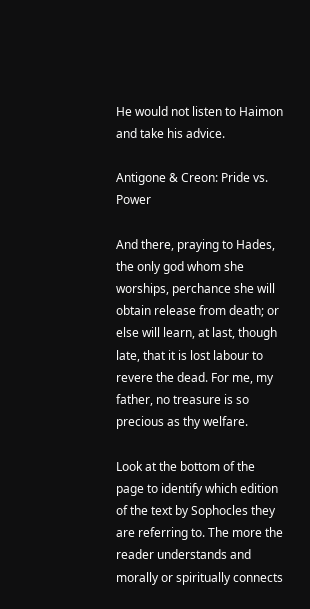He would not listen to Haimon and take his advice.

Antigone & Creon: Pride vs. Power

And there, praying to Hades, the only god whom she worships, perchance she will obtain release from death; or else will learn, at last, though late, that it is lost labour to revere the dead. For me, my father, no treasure is so precious as thy welfare.

Look at the bottom of the page to identify which edition of the text by Sophocles they are referring to. The more the reader understands and morally or spiritually connects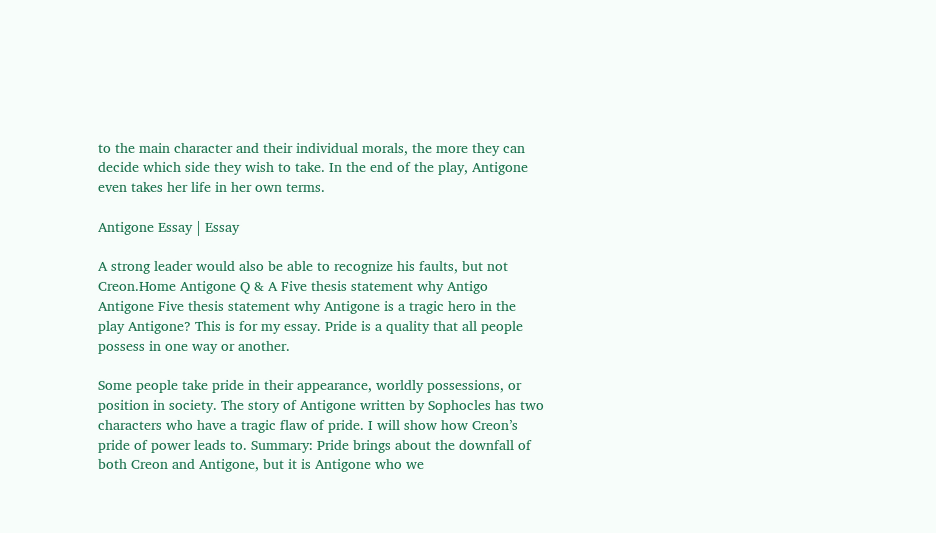to the main character and their individual morals, the more they can decide which side they wish to take. In the end of the play, Antigone even takes her life in her own terms.

Antigone Essay | Essay

A strong leader would also be able to recognize his faults, but not Creon.Home Antigone Q & A Five thesis statement why Antigo Antigone Five thesis statement why Antigone is a tragic hero in the play Antigone? This is for my essay. Pride is a quality that all people possess in one way or another.

Some people take pride in their appearance, worldly possessions, or position in society. The story of Antigone written by Sophocles has two characters who have a tragic flaw of pride. I will show how Creon’s pride of power leads to. Summary: Pride brings about the downfall of both Creon and Antigone, but it is Antigone who we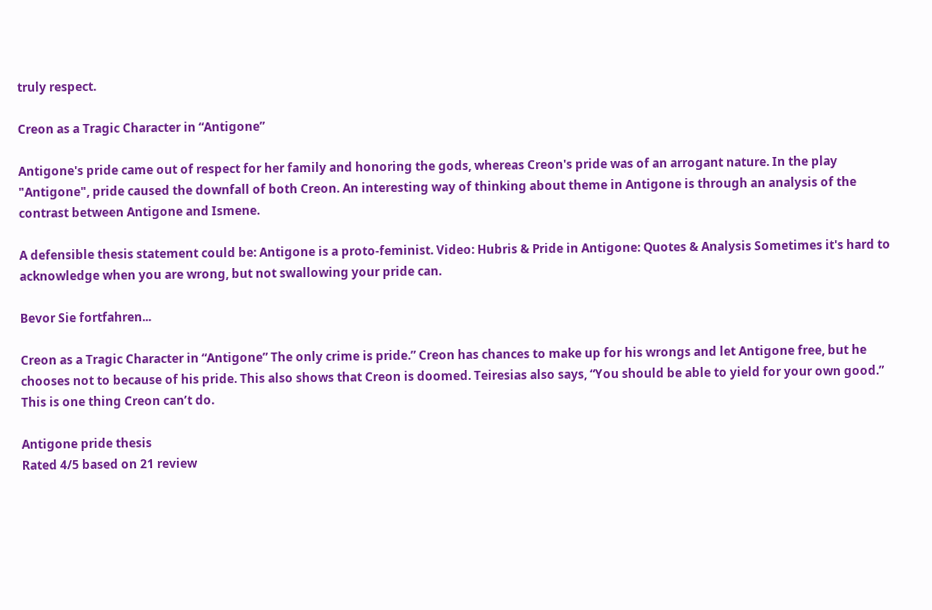truly respect.

Creon as a Tragic Character in “Antigone”

Antigone's pride came out of respect for her family and honoring the gods, whereas Creon's pride was of an arrogant nature. In the play "Antigone", pride caused the downfall of both Creon. An interesting way of thinking about theme in Antigone is through an analysis of the contrast between Antigone and Ismene.

A defensible thesis statement could be: Antigone is a proto-feminist. Video: Hubris & Pride in Antigone: Quotes & Analysis Sometimes it's hard to acknowledge when you are wrong, but not swallowing your pride can.

Bevor Sie fortfahren...

Creon as a Tragic Character in “Antigone” The only crime is pride.” Creon has chances to make up for his wrongs and let Antigone free, but he chooses not to because of his pride. This also shows that Creon is doomed. Teiresias also says, “You should be able to yield for your own good.” This is one thing Creon can’t do.

Antigone pride thesis
Rated 4/5 based on 21 review